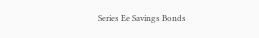Series Ee Savings Bonds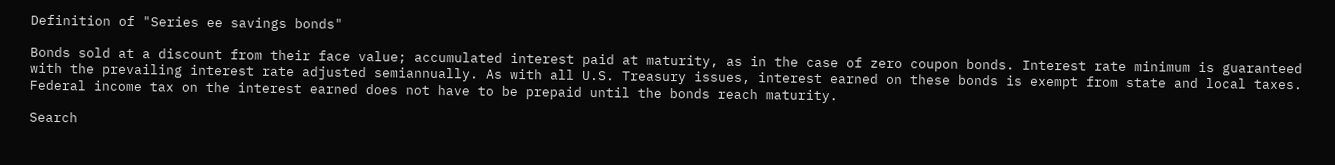Definition of "Series ee savings bonds"

Bonds sold at a discount from their face value; accumulated interest paid at maturity, as in the case of zero coupon bonds. Interest rate minimum is guaranteed with the prevailing interest rate adjusted semiannually. As with all U.S. Treasury issues, interest earned on these bonds is exempt from state and local taxes. Federal income tax on the interest earned does not have to be prepaid until the bonds reach maturity.

Search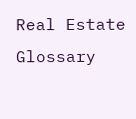Real Estate Glossary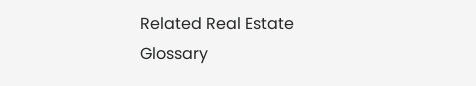Related Real Estate Glossary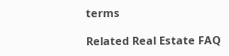terms

Related Real Estate FAQ